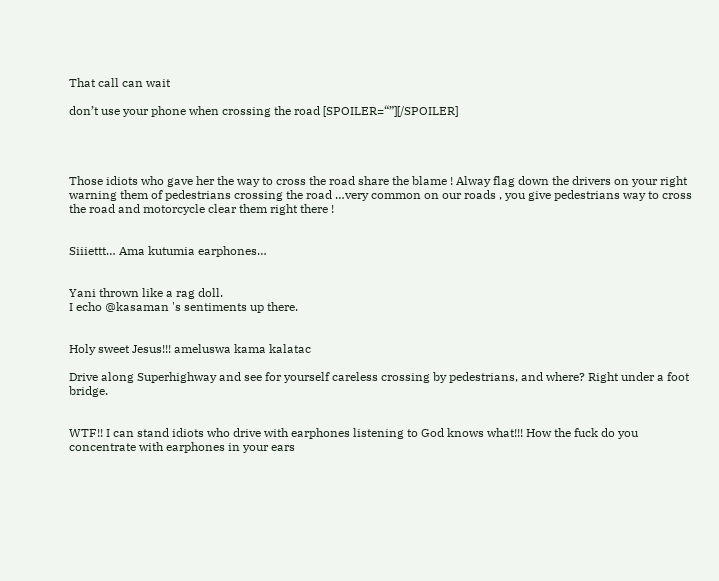That call can wait

don’t use your phone when crossing the road [SPOILER=“”][/SPOILER]




Those idiots who gave her the way to cross the road share the blame ! Alway flag down the drivers on your right warning them of pedestrians crossing the road …very common on our roads , you give pedestrians way to cross the road and motorcycle clear them right there !


Siiiettt… Ama kutumia earphones…


Yani thrown like a rag doll.
I echo @kasaman 's sentiments up there.


Holy sweet Jesus!!! ameluswa kama kalatac

Drive along Superhighway and see for yourself careless crossing by pedestrians, and where? Right under a foot bridge.


WTF!! I can stand idiots who drive with earphones listening to God knows what!!! How the fuck do you concentrate with earphones in your ears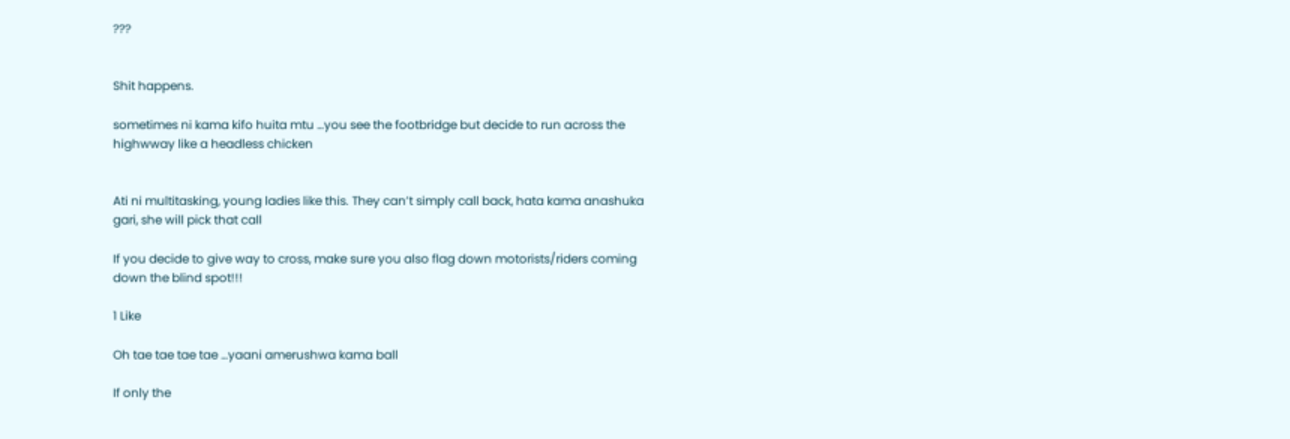???


Shit happens.

sometimes ni kama kifo huita mtu …you see the footbridge but decide to run across the highwway like a headless chicken


Ati ni multitasking, young ladies like this. They can’t simply call back, hata kama anashuka gari, she will pick that call

If you decide to give way to cross, make sure you also flag down motorists/riders coming down the blind spot!!!

1 Like

Oh tae tae tae tae …yaani amerushwa kama ball

If only the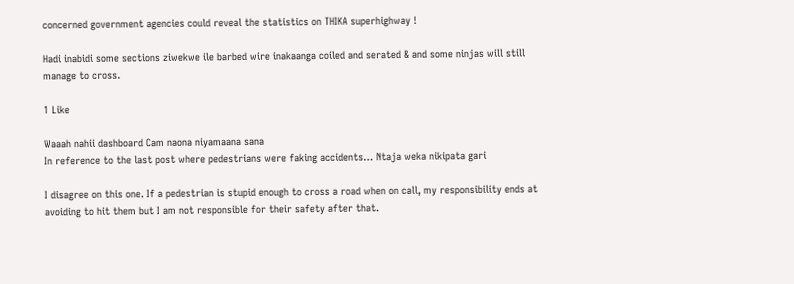concerned government agencies could reveal the statistics on THIKA superhighway !

Hadi inabidi some sections ziwekwe ile barbed wire inakaanga coiled and serated & and some ninjas will still manage to cross.

1 Like

Waaah nahii dashboard Cam naona niyamaana sana
In reference to the last post where pedestrians were faking accidents… Ntaja weka nikipata gari

I disagree on this one. If a pedestrian is stupid enough to cross a road when on call, my responsibility ends at avoiding to hit them but I am not responsible for their safety after that.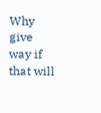Why give way if that will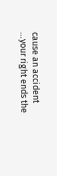cause an accident …your right ends the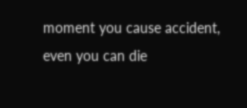moment you cause accident, even you can die